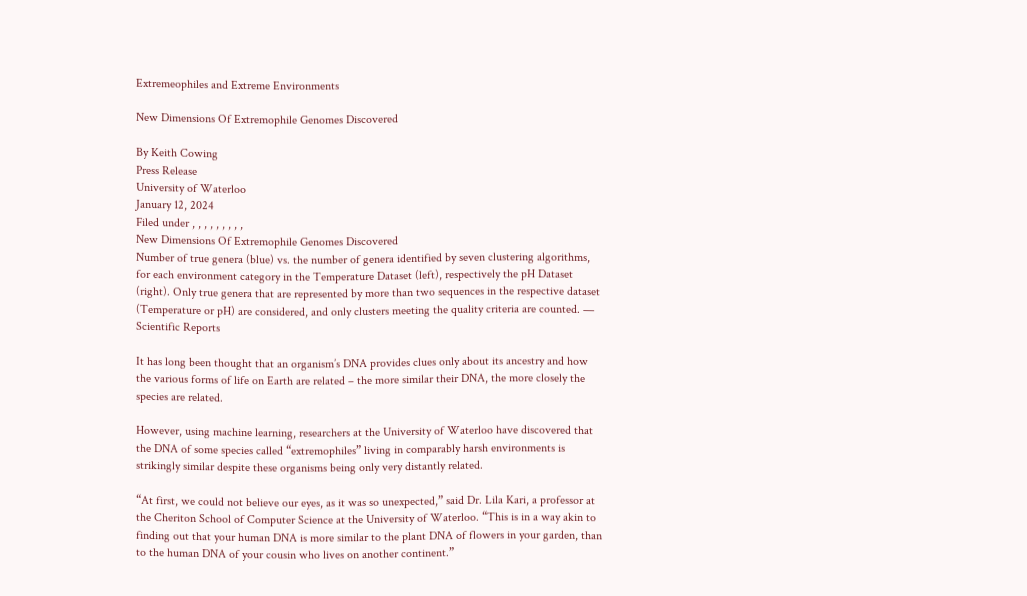Extremeophiles and Extreme Environments

New Dimensions Of Extremophile Genomes Discovered

By Keith Cowing
Press Release
University of Waterloo
January 12, 2024
Filed under , , , , , , , , ,
New Dimensions Of Extremophile Genomes Discovered
Number of true genera (blue) vs. the number of genera identified by seven clustering algorithms, for each environment category in the Temperature Dataset (left), respectively the pH Dataset (right). Only true genera that are represented by more than two sequences in the respective dataset (Temperature or pH) are considered, and only clusters meeting the quality criteria are counted. — Scientific Reports

It has long been thought that an organism’s DNA provides clues only about its ancestry and how the various forms of life on Earth are related – the more similar their DNA, the more closely the species are related.

However, using machine learning, researchers at the University of Waterloo have discovered that the DNA of some species called “extremophiles” living in comparably harsh environments is strikingly similar despite these organisms being only very distantly related.

“At first, we could not believe our eyes, as it was so unexpected,” said Dr. Lila Kari, a professor at the Cheriton School of Computer Science at the University of Waterloo. “This is in a way akin to finding out that your human DNA is more similar to the plant DNA of flowers in your garden, than to the human DNA of your cousin who lives on another continent.”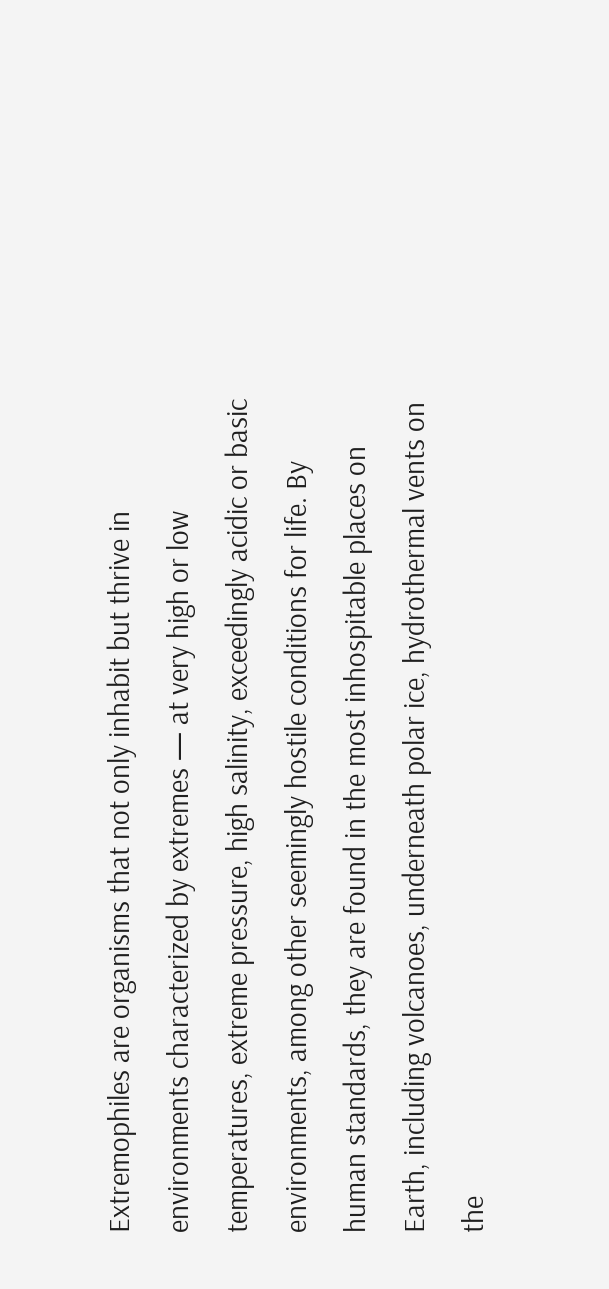Extremophiles are organisms that not only inhabit but thrive in environments characterized by extremes — at very high or low temperatures, extreme pressure, high salinity, exceedingly acidic or basic environments, among other seemingly hostile conditions for life. By human standards, they are found in the most inhospitable places on Earth, including volcanoes, underneath polar ice, hydrothermal vents on the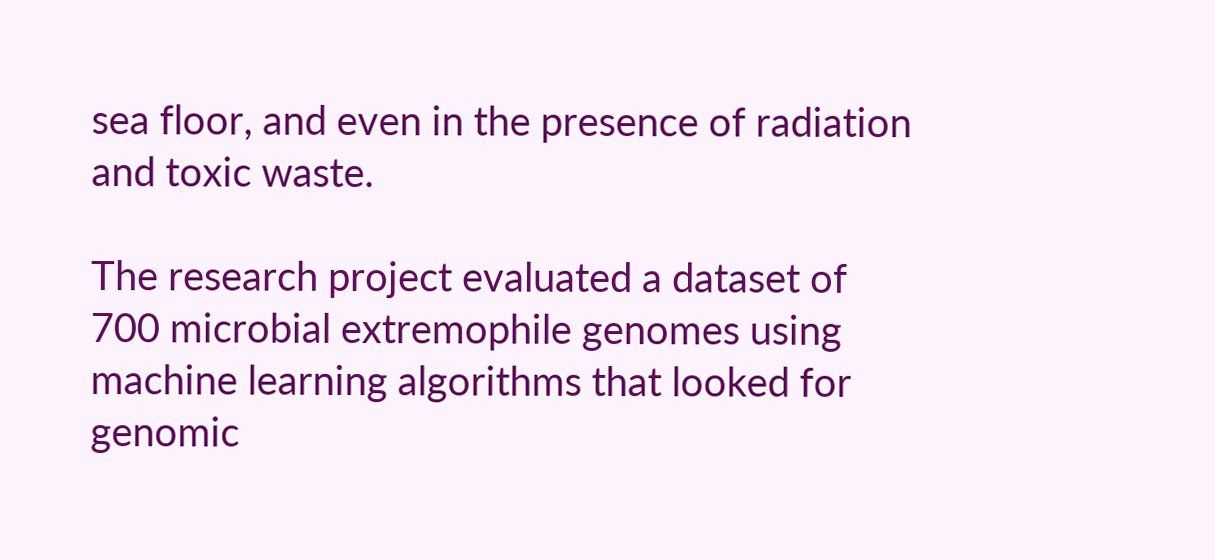sea floor, and even in the presence of radiation and toxic waste.

The research project evaluated a dataset of 700 microbial extremophile genomes using machine learning algorithms that looked for genomic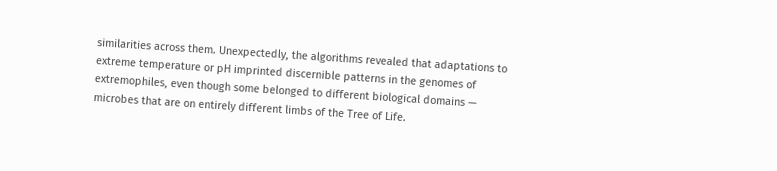similarities across them. Unexpectedly, the algorithms revealed that adaptations to extreme temperature or pH imprinted discernible patterns in the genomes of extremophiles, even though some belonged to different biological domains — microbes that are on entirely different limbs of the Tree of Life.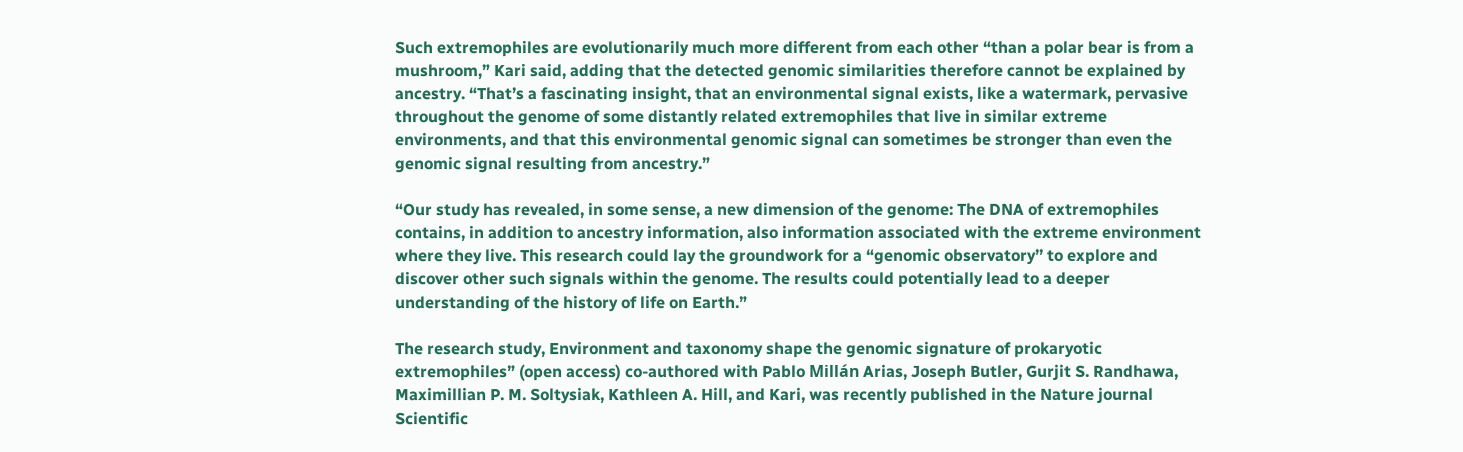Such extremophiles are evolutionarily much more different from each other “than a polar bear is from a mushroom,” Kari said, adding that the detected genomic similarities therefore cannot be explained by ancestry. “That’s a fascinating insight, that an environmental signal exists, like a watermark, pervasive throughout the genome of some distantly related extremophiles that live in similar extreme environments, and that this environmental genomic signal can sometimes be stronger than even the genomic signal resulting from ancestry.”

“Our study has revealed, in some sense, a new dimension of the genome: The DNA of extremophiles contains, in addition to ancestry information, also information associated with the extreme environment where they live. This research could lay the groundwork for a “genomic observatory’’ to explore and discover other such signals within the genome. The results could potentially lead to a deeper understanding of the history of life on Earth.”

The research study, Environment and taxonomy shape the genomic signature of prokaryotic extremophiles” (open access) co-authored with Pablo Millán Arias, Joseph Butler, Gurjit S. Randhawa, Maximillian P. M. Soltysiak, Kathleen A. Hill, and Kari, was recently published in the Nature journal Scientific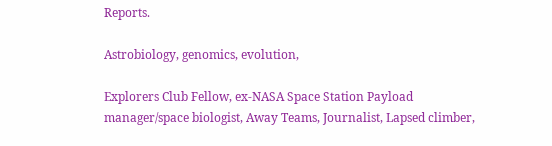Reports.

Astrobiology, genomics, evolution,

Explorers Club Fellow, ex-NASA Space Station Payload manager/space biologist, Away Teams, Journalist, Lapsed climber,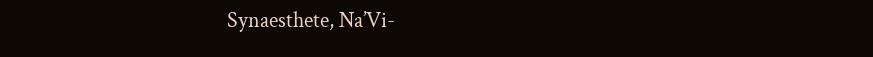Synaesthete, Na’Vi-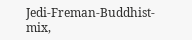Jedi-Freman-Buddhist-mix,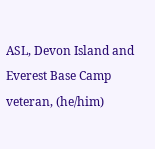ASL, Devon Island and Everest Base Camp veteran, (he/him)